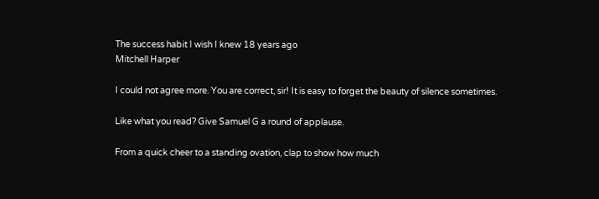The success habit I wish I knew 18 years ago
Mitchell Harper

I could not agree more. You are correct, sir! It is easy to forget the beauty of silence sometimes.

Like what you read? Give Samuel G a round of applause.

From a quick cheer to a standing ovation, clap to show how much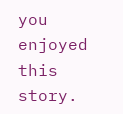you enjoyed this story.